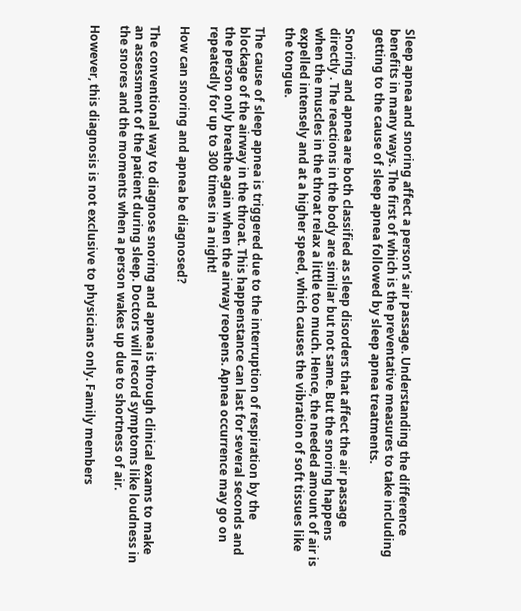Sleep apnea and snoring affect a person’s air passage. Understanding the difference benefits in many ways. The first of which is the preventative measures to take including getting to the cause of sleep apnea followed by sleep apnea treatments.

Snoring and apnea are both classified as sleep disorders that affect the air passage directly . The reactions in the body are similar but not same. But the snoring happens when the muscles in the throat relax a little too much. Hence, the needed amount of air is expelled intensely and at a higher speed, which causes the vibration of soft tissues like the tongue.

The cause of sleep apnea is triggered due to the interruption of respiration by the blockage of the airway in the throat. This happenstance can last for several seconds and the person only breathe again when the airway reopens. Apnea occurrence may go on repeatedly for up to 300 times in a night!

How can snoring and apnea be diagnosed?

The conventional way to diagnose snoring and apnea is through clinical exams to make an assessment of the patient during sleep. Doctors will record symptoms like loudness in the snores and the moments when a person wakes up due to shortness of air.

However, this diagnosis is not exclusive to physicians only. Family members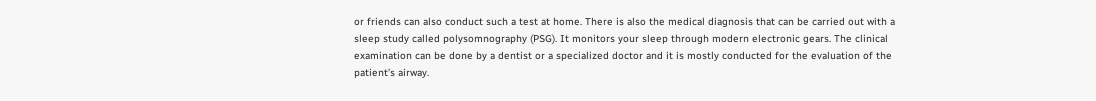or friends can also conduct such a test at home. There is also the medical diagnosis that can be carried out with a sleep study called polysomnography (PSG). It monitors your sleep through modern electronic gears. The clinical examination can be done by a dentist or a specialized doctor and it is mostly conducted for the evaluation of the patient’s airway.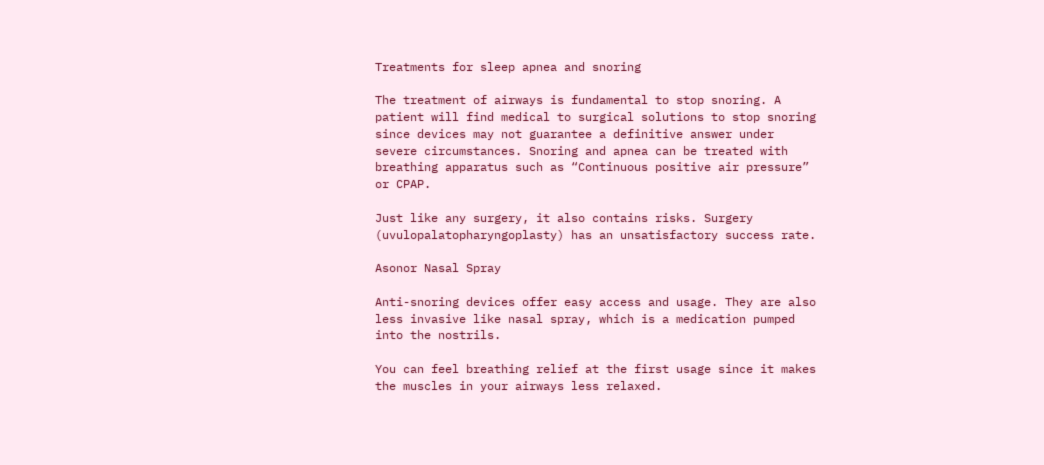Treatments for sleep apnea and snoring

The treatment of airways is fundamental to stop snoring. A patient will find medical to surgical solutions to stop snoring since devices may not guarantee a definitive answer under severe circumstances. Snoring and apnea can be treated with breathing apparatus such as “Continuous positive air pressure” or CPAP.

Just like any surgery, it also contains risks. Surgery (uvulopalatopharyngoplasty) has an unsatisfactory success rate.

Asonor Nasal Spray

Anti-snoring devices offer easy access and usage. They are also less invasive like nasal spray, which is a medication pumped into the nostrils.

You can feel breathing relief at the first usage since it makes the muscles in your airways less relaxed.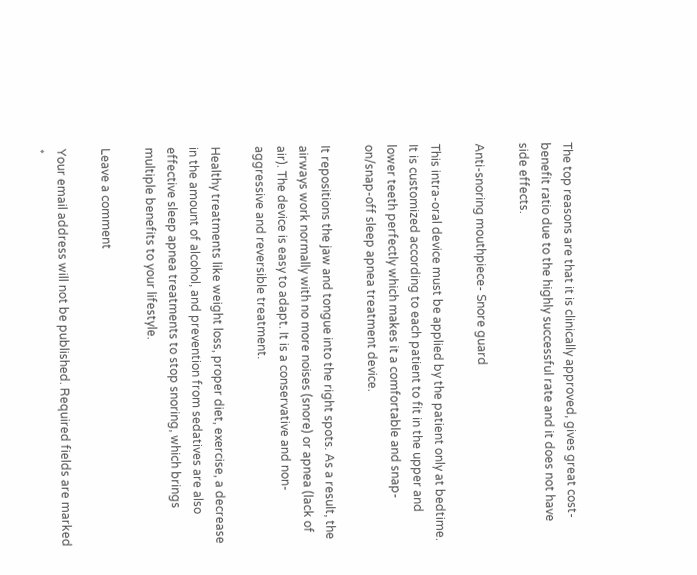The top reasons are that it is clinically approved, gives great cost-benefit ratio due to the highly successful rate and it does not have side effects.

Anti-snoring mouthpiece- Snore guard

This intra-oral device must be applied by the patient only at bedtime. It is customized according to each patient to fit in the upper and lower teeth perfectly which makes it a comfortable and snap-on/snap-off sleep apnea treatment device.

It repositions the jaw and tongue into the right spots. As a result, the airways work normally with no more noises (snore) or apnea (lack of air). The device is easy to adapt. It is a conservative and non-aggressive and reversible treatment.

Healthy treatments like weight loss, proper diet, exercise, a decrease in the amount of alcohol, and prevention from sedatives are also effective sleep apnea treatments to stop snoring, which brings multiple benefits to your lifestyle.

Leave a comment

Your email address will not be published. Required fields are marked *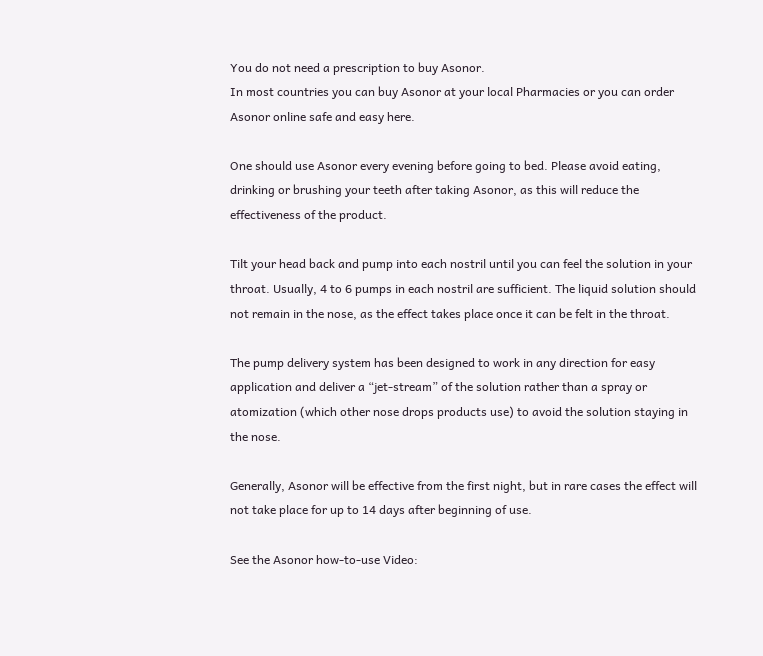You do not need a prescription to buy Asonor.
In most countries you can buy Asonor at your local Pharmacies or you can order Asonor online safe and easy here.

One should use Asonor every evening before going to bed. Please avoid eating, drinking or brushing your teeth after taking Asonor, as this will reduce the effectiveness of the product.

Tilt your head back and pump into each nostril until you can feel the solution in your throat. Usually, 4 to 6 pumps in each nostril are sufficient. The liquid solution should not remain in the nose, as the effect takes place once it can be felt in the throat.

The pump delivery system has been designed to work in any direction for easy application and deliver a “jet-stream” of the solution rather than a spray or atomization (which other nose drops products use) to avoid the solution staying in the nose.

Generally, Asonor will be effective from the first night, but in rare cases the effect will not take place for up to 14 days after beginning of use.

See the Asonor how-to-use Video: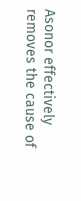Asonor effectively removes the cause of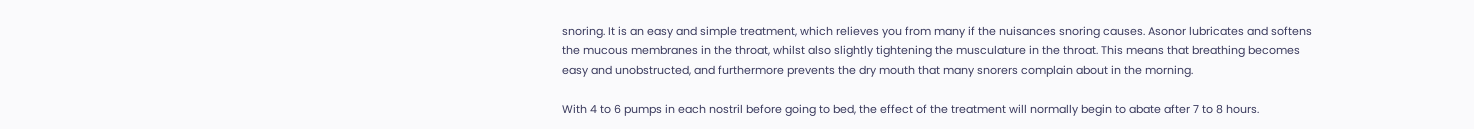snoring. It is an easy and simple treatment, which relieves you from many if the nuisances snoring causes. Asonor lubricates and softens the mucous membranes in the throat, whilst also slightly tightening the musculature in the throat. This means that breathing becomes easy and unobstructed, and furthermore prevents the dry mouth that many snorers complain about in the morning.

With 4 to 6 pumps in each nostril before going to bed, the effect of the treatment will normally begin to abate after 7 to 8 hours.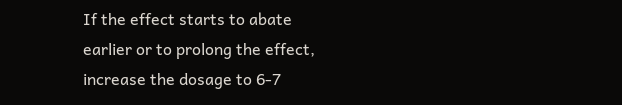If the effect starts to abate earlier or to prolong the effect, increase the dosage to 6-7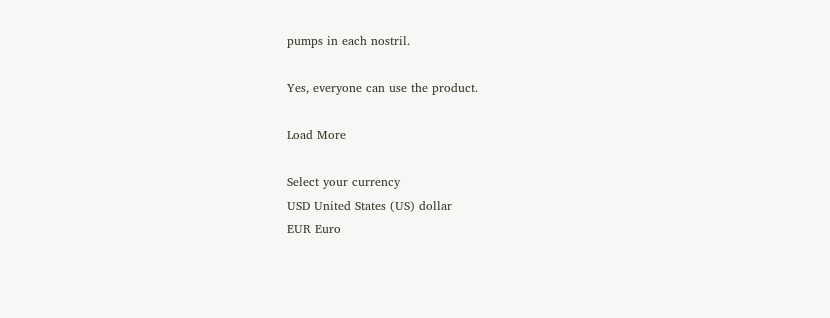pumps in each nostril.

Yes, everyone can use the product.

Load More

Select your currency
USD United States (US) dollar
EUR Euro